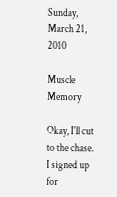Sunday, March 21, 2010

Muscle Memory

Okay, I'll cut to the chase.
I signed up for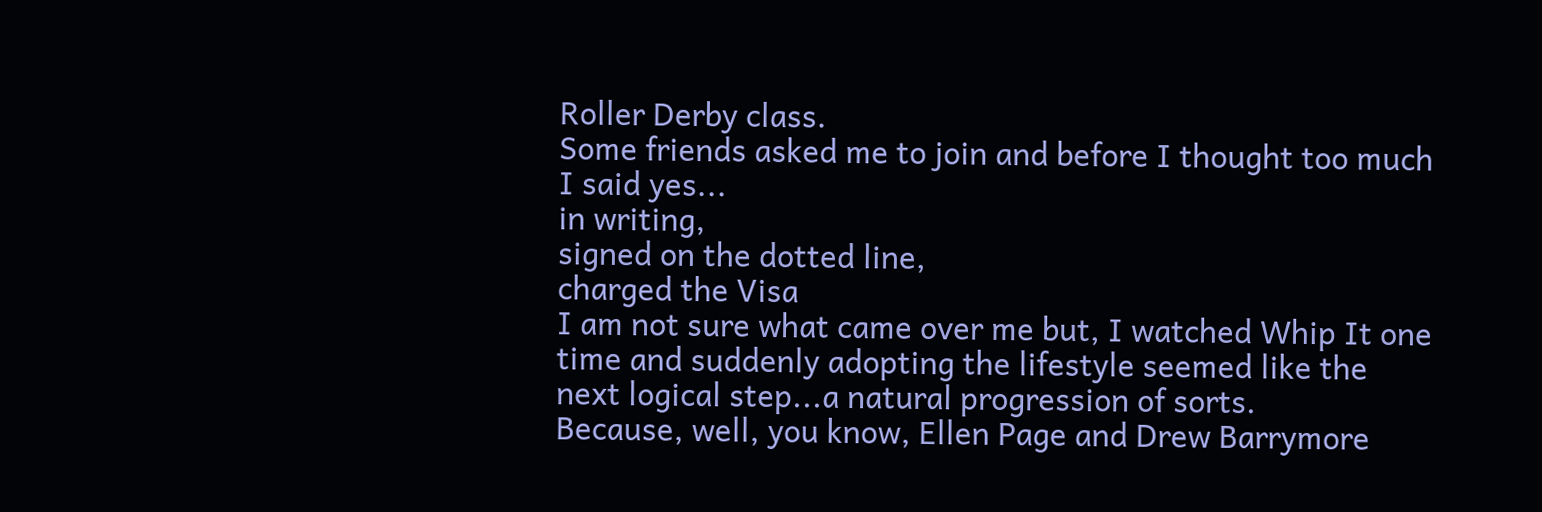Roller Derby class.
Some friends asked me to join and before I thought too much I said yes...
in writing,
signed on the dotted line,
charged the Visa
I am not sure what came over me but, I watched Whip It one time and suddenly adopting the lifestyle seemed like the next logical step...a natural progression of sorts.
Because, well, you know, Ellen Page and Drew Barrymore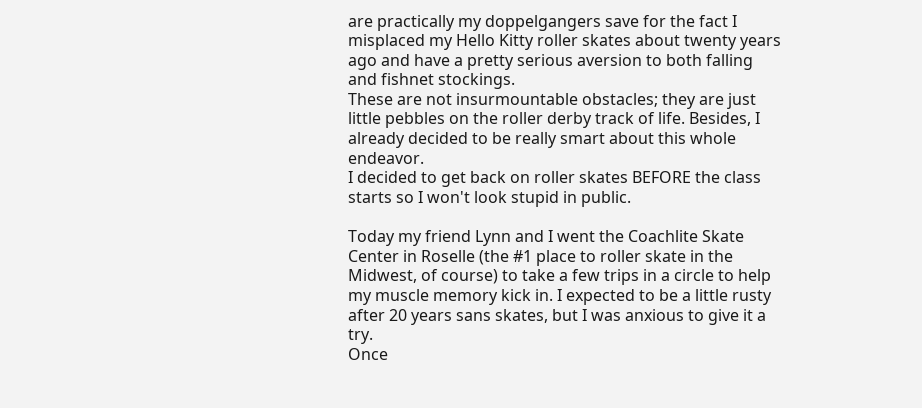are practically my doppelgangers save for the fact I misplaced my Hello Kitty roller skates about twenty years ago and have a pretty serious aversion to both falling and fishnet stockings.
These are not insurmountable obstacles; they are just little pebbles on the roller derby track of life. Besides, I already decided to be really smart about this whole endeavor.
I decided to get back on roller skates BEFORE the class starts so I won't look stupid in public.

Today my friend Lynn and I went the Coachlite Skate Center in Roselle (the #1 place to roller skate in the Midwest, of course) to take a few trips in a circle to help my muscle memory kick in. I expected to be a little rusty after 20 years sans skates, but I was anxious to give it a try.
Once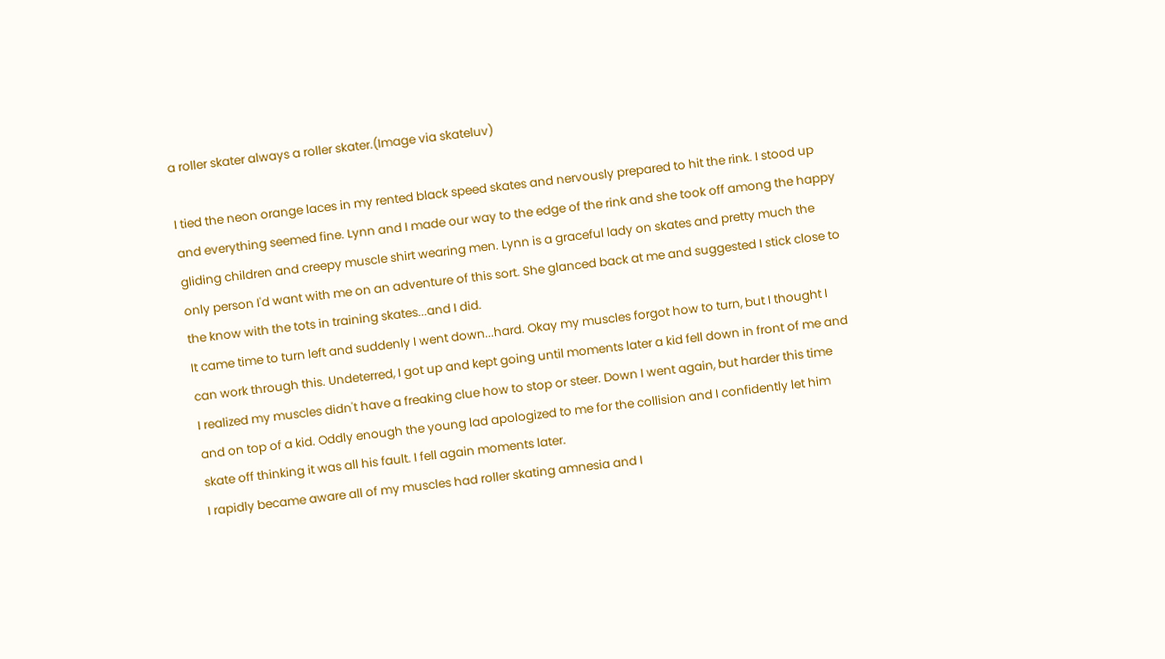a roller skater always a roller skater.(Image via skateluv)

I tied the neon orange laces in my rented black speed skates and nervously prepared to hit the rink. I stood up and everything seemed fine. Lynn and I made our way to the edge of the rink and she took off among the happy gliding children and creepy muscle shirt wearing men. Lynn is a graceful lady on skates and pretty much the only person I'd want with me on an adventure of this sort. She glanced back at me and suggested I stick close to the know with the tots in training skates...and I did.
It came time to turn left and suddenly I went down...hard. Okay my muscles forgot how to turn, but I thought I can work through this. Undeterred, I got up and kept going until moments later a kid fell down in front of me and I realized my muscles didn't have a freaking clue how to stop or steer. Down I went again, but harder this time and on top of a kid. Oddly enough the young lad apologized to me for the collision and I confidently let him skate off thinking it was all his fault. I fell again moments later.
I rapidly became aware all of my muscles had roller skating amnesia and I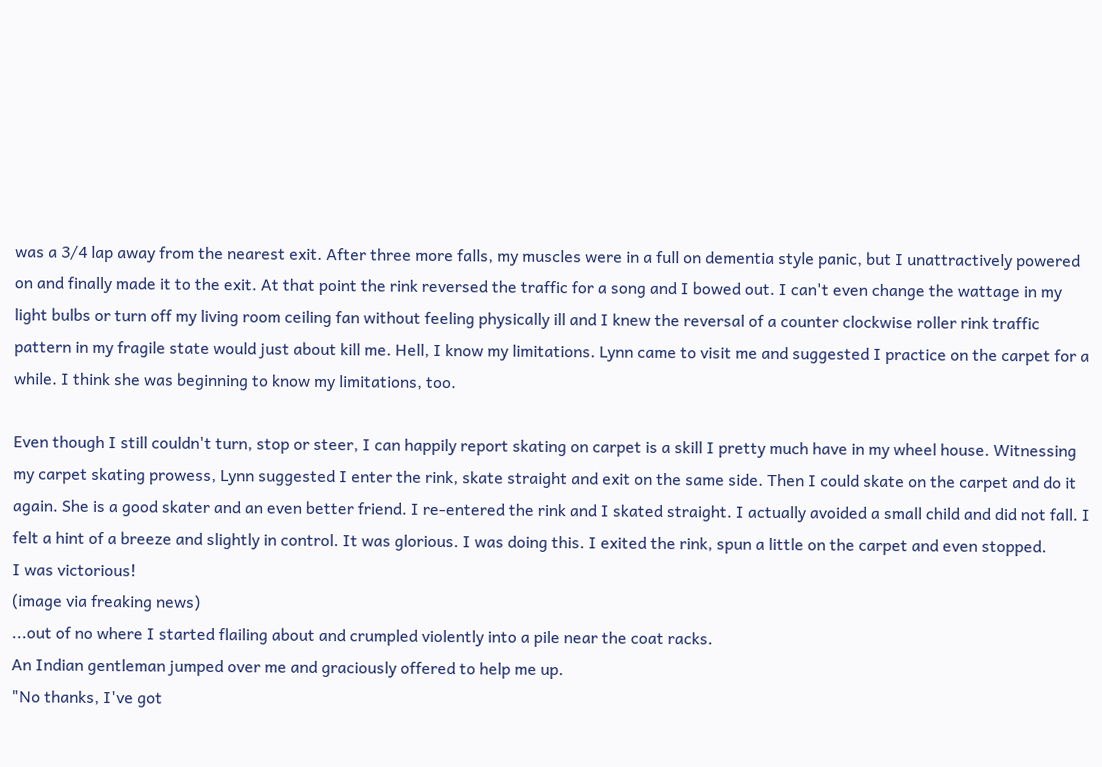was a 3/4 lap away from the nearest exit. After three more falls, my muscles were in a full on dementia style panic, but I unattractively powered on and finally made it to the exit. At that point the rink reversed the traffic for a song and I bowed out. I can't even change the wattage in my light bulbs or turn off my living room ceiling fan without feeling physically ill and I knew the reversal of a counter clockwise roller rink traffic pattern in my fragile state would just about kill me. Hell, I know my limitations. Lynn came to visit me and suggested I practice on the carpet for a while. I think she was beginning to know my limitations, too.

Even though I still couldn't turn, stop or steer, I can happily report skating on carpet is a skill I pretty much have in my wheel house. Witnessing my carpet skating prowess, Lynn suggested I enter the rink, skate straight and exit on the same side. Then I could skate on the carpet and do it again. She is a good skater and an even better friend. I re-entered the rink and I skated straight. I actually avoided a small child and did not fall. I felt a hint of a breeze and slightly in control. It was glorious. I was doing this. I exited the rink, spun a little on the carpet and even stopped.
I was victorious!
(image via freaking news)
...out of no where I started flailing about and crumpled violently into a pile near the coat racks.
An Indian gentleman jumped over me and graciously offered to help me up.
"No thanks, I've got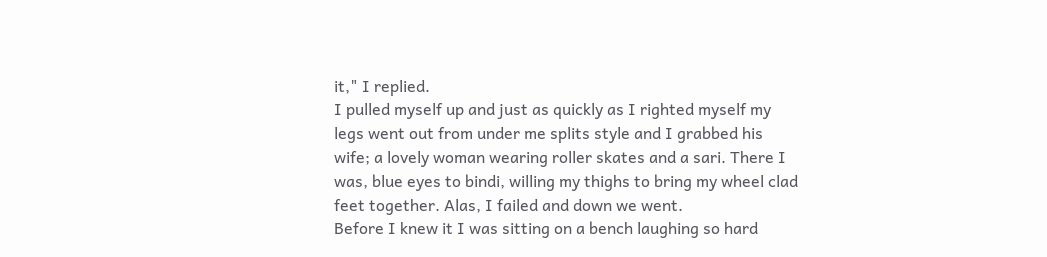it," I replied.
I pulled myself up and just as quickly as I righted myself my legs went out from under me splits style and I grabbed his wife; a lovely woman wearing roller skates and a sari. There I was, blue eyes to bindi, willing my thighs to bring my wheel clad feet together. Alas, I failed and down we went.
Before I knew it I was sitting on a bench laughing so hard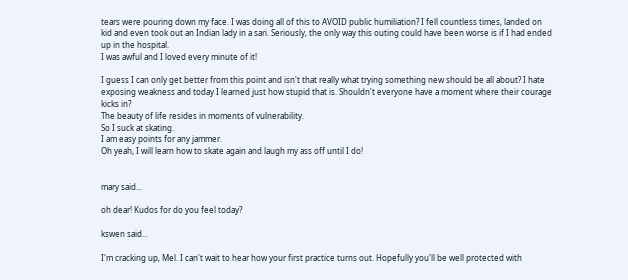tears were pouring down my face. I was doing all of this to AVOID public humiliation? I fell countless times, landed on kid and even took out an Indian lady in a sari. Seriously, the only way this outing could have been worse is if I had ended up in the hospital.
I was awful and I loved every minute of it!

I guess I can only get better from this point and isn't that really what trying something new should be all about? I hate exposing weakness and today I learned just how stupid that is. Shouldn't everyone have a moment where their courage kicks in?
The beauty of life resides in moments of vulnerability.
So I suck at skating.
I am easy points for any jammer.
Oh yeah, I will learn how to skate again and laugh my ass off until I do!


mary said...

oh dear! Kudos for do you feel today?

kswen said...

I'm cracking up, Mel. I can't wait to hear how your first practice turns out. Hopefully you'll be well protected with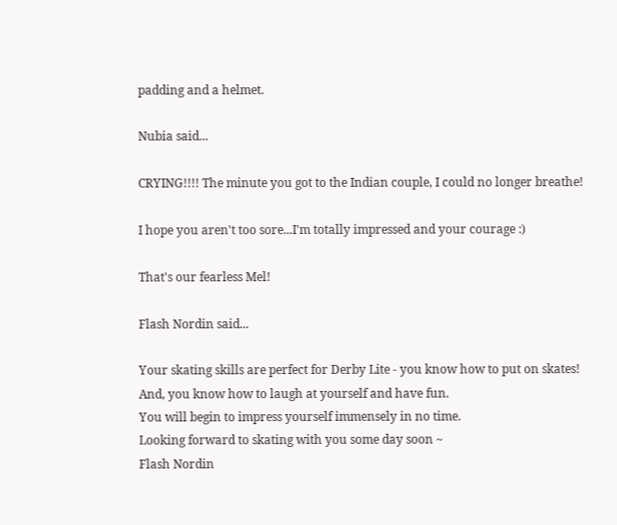padding and a helmet.

Nubia said...

CRYING!!!! The minute you got to the Indian couple, I could no longer breathe!

I hope you aren't too sore...I'm totally impressed and your courage :)

That's our fearless Mel!

Flash Nordin said...

Your skating skills are perfect for Derby Lite - you know how to put on skates!
And, you know how to laugh at yourself and have fun.
You will begin to impress yourself immensely in no time.
Looking forward to skating with you some day soon ~
Flash Nordin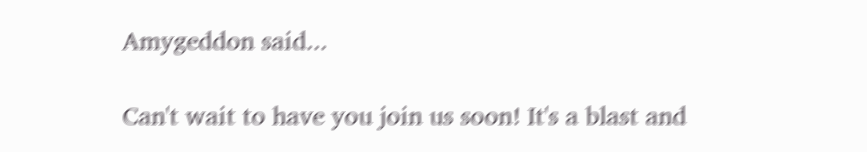Amygeddon said...

Can't wait to have you join us soon! It's a blast and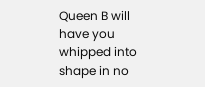Queen B will have you whipped into shape in no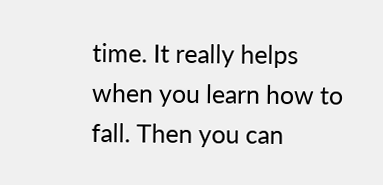time. It really helps when you learn how to fall. Then you can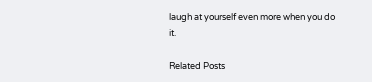laugh at yourself even more when you do it.

Related Posts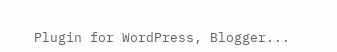Plugin for WordPress, Blogger...